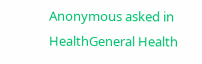Anonymous asked in HealthGeneral Health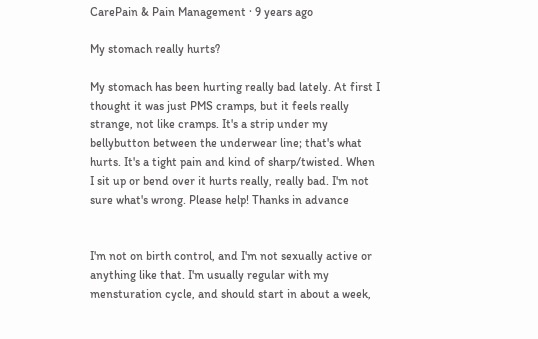CarePain & Pain Management · 9 years ago

My stomach really hurts?

My stomach has been hurting really bad lately. At first I thought it was just PMS cramps, but it feels really strange, not like cramps. It's a strip under my bellybutton between the underwear line; that's what hurts. It's a tight pain and kind of sharp/twisted. When I sit up or bend over it hurts really, really bad. I'm not sure what's wrong. Please help! Thanks in advance


I'm not on birth control, and I'm not sexually active or anything like that. I'm usually regular with my mensturation cycle, and should start in about a week,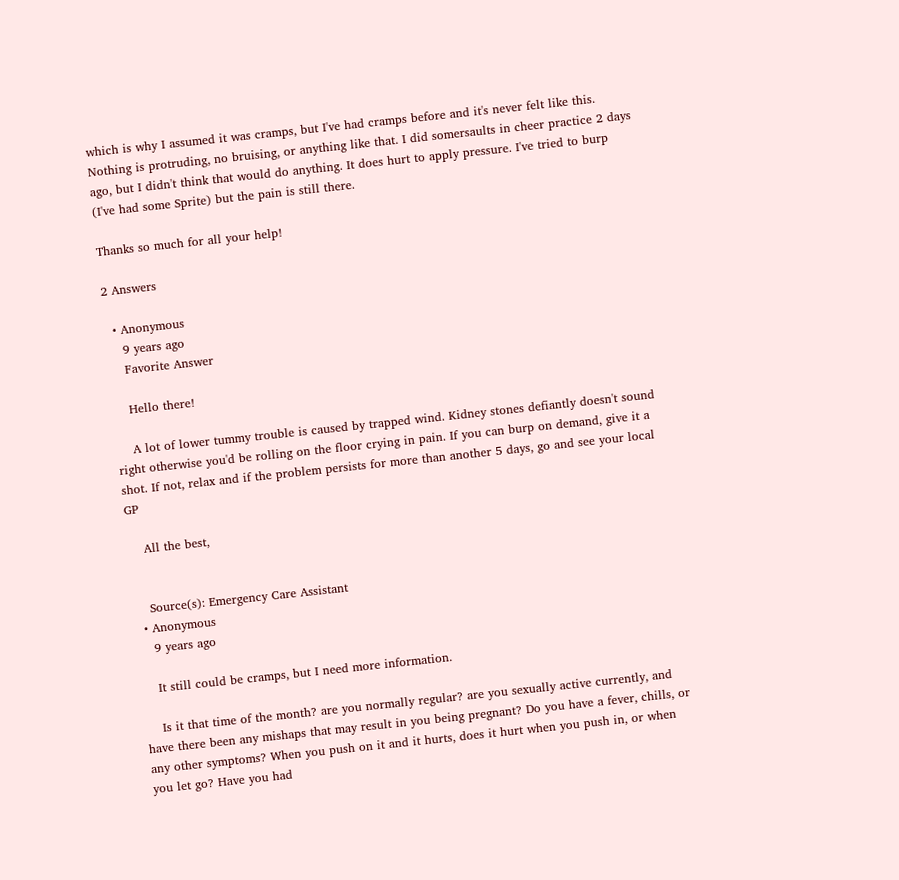which is why I assumed it was cramps, but I've had cramps before and it's never felt like this. Nothing is protruding, no bruising, or anything like that. I did somersaults in cheer practice 2 days ago, but I didn't think that would do anything. It does hurt to apply pressure. I've tried to burp (I've had some Sprite) but the pain is still there.

Thanks so much for all your help!

2 Answers

  • Anonymous
    9 years ago
    Favorite Answer

    Hello there!

    A lot of lower tummy trouble is caused by trapped wind. Kidney stones defiantly doesn't sound right otherwise you'd be rolling on the floor crying in pain. If you can burp on demand, give it a shot. If not, relax and if the problem persists for more than another 5 days, go and see your local GP

    All the best,


    Source(s): Emergency Care Assistant
  • Anonymous
    9 years ago

    It still could be cramps, but I need more information.

    Is it that time of the month? are you normally regular? are you sexually active currently, and have there been any mishaps that may result in you being pregnant? Do you have a fever, chills, or any other symptoms? When you push on it and it hurts, does it hurt when you push in, or when you let go? Have you had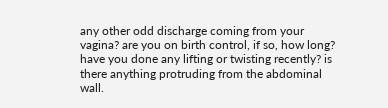any other odd discharge coming from your vagina? are you on birth control, if so, how long? have you done any lifting or twisting recently? is there anything protruding from the abdominal wall.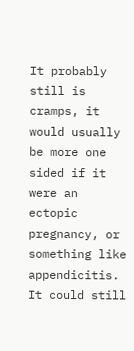It probably still is cramps, it would usually be more one sided if it were an ectopic pregnancy, or something like appendicitis. It could still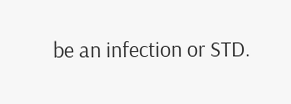be an infection or STD.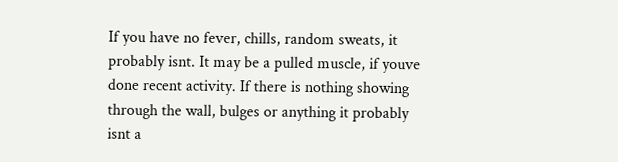If you have no fever, chills, random sweats, it probably isnt. It may be a pulled muscle, if youve done recent activity. If there is nothing showing through the wall, bulges or anything it probably isnt a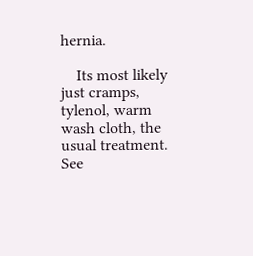hernia.

    Its most likely just cramps, tylenol, warm wash cloth, the usual treatment. See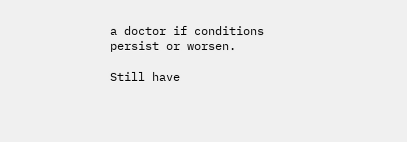a doctor if conditions persist or worsen.

Still have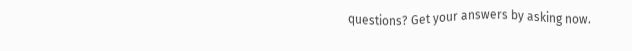questions? Get your answers by asking now.